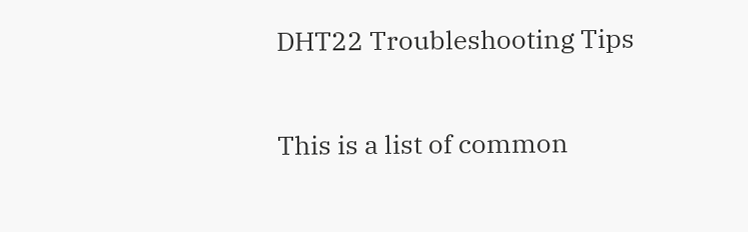DHT22 Troubleshooting Tips

This is a list of common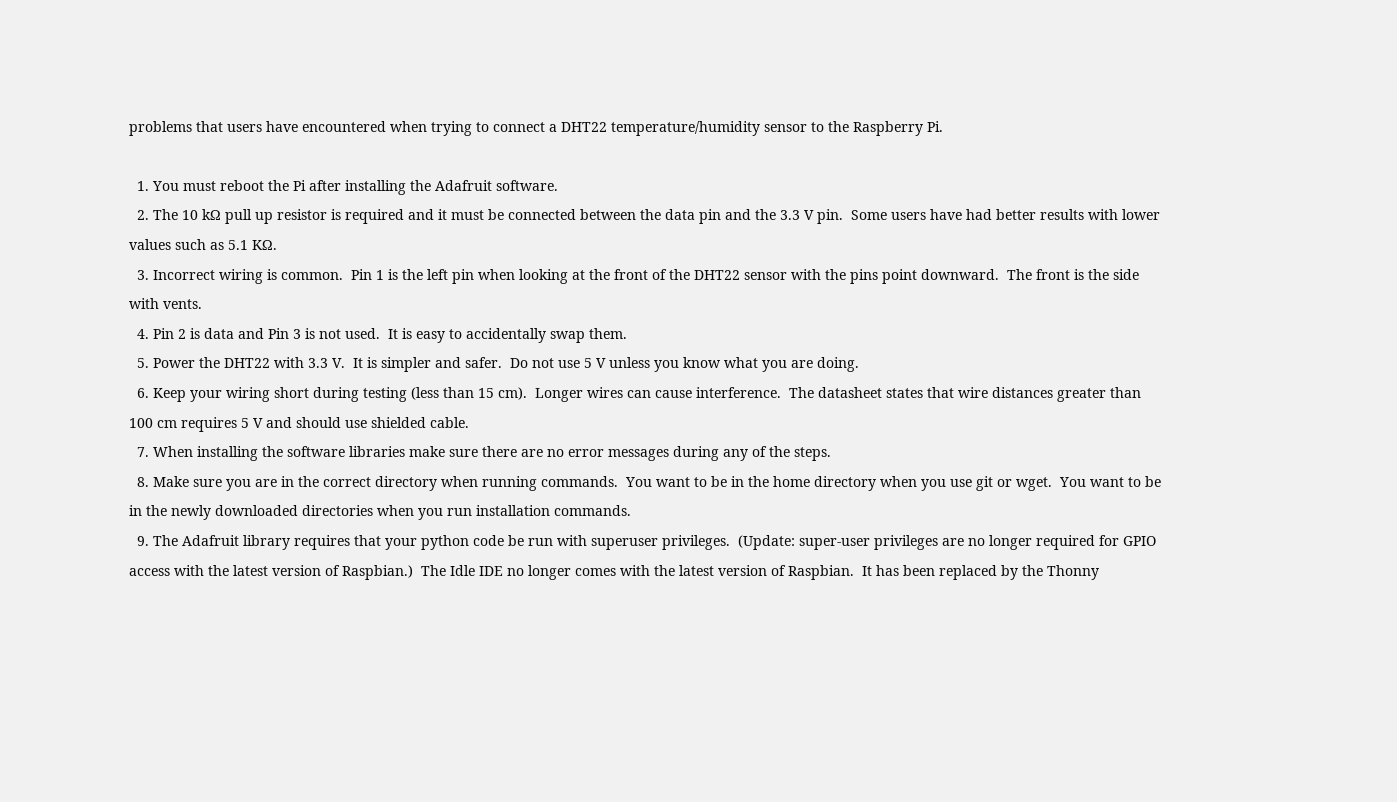problems that users have encountered when trying to connect a DHT22 temperature/humidity sensor to the Raspberry Pi.

  1. You must reboot the Pi after installing the Adafruit software.
  2. The 10 kΩ pull up resistor is required and it must be connected between the data pin and the 3.3 V pin.  Some users have had better results with lower values such as 5.1 KΩ.
  3. Incorrect wiring is common.  Pin 1 is the left pin when looking at the front of the DHT22 sensor with the pins point downward.  The front is the side with vents.
  4. Pin 2 is data and Pin 3 is not used.  It is easy to accidentally swap them.
  5. Power the DHT22 with 3.3 V.  It is simpler and safer.  Do not use 5 V unless you know what you are doing.
  6. Keep your wiring short during testing (less than 15 cm).  Longer wires can cause interference.  The datasheet states that wire distances greater than 100 cm requires 5 V and should use shielded cable.
  7. When installing the software libraries make sure there are no error messages during any of the steps.
  8. Make sure you are in the correct directory when running commands.  You want to be in the home directory when you use git or wget.  You want to be in the newly downloaded directories when you run installation commands.
  9. The Adafruit library requires that your python code be run with superuser privileges.  (Update: super-user privileges are no longer required for GPIO access with the latest version of Raspbian.)  The Idle IDE no longer comes with the latest version of Raspbian.  It has been replaced by the Thonny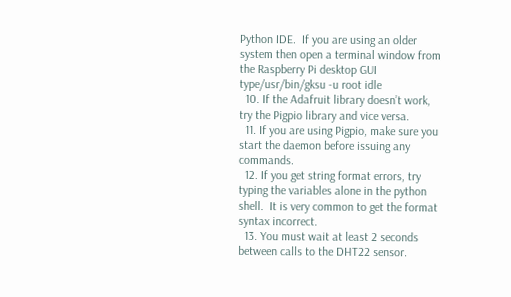Python IDE.  If you are using an older system then open a terminal window from the Raspberry Pi desktop GUI type/usr/bin/gksu -u root idle
  10. If the Adafruit library doesn’t work, try the Pigpio library and vice versa.
  11. If you are using Pigpio, make sure you start the daemon before issuing any commands.
  12. If you get string format errors, try typing the variables alone in the python shell.  It is very common to get the format syntax incorrect.
  13. You must wait at least 2 seconds between calls to the DHT22 sensor.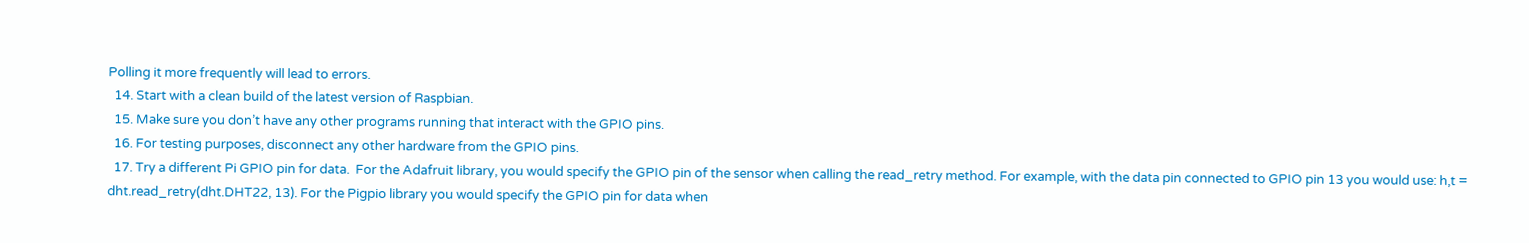Polling it more frequently will lead to errors.
  14. Start with a clean build of the latest version of Raspbian.
  15. Make sure you don’t have any other programs running that interact with the GPIO pins.
  16. For testing purposes, disconnect any other hardware from the GPIO pins.
  17. Try a different Pi GPIO pin for data.  For the Adafruit library, you would specify the GPIO pin of the sensor when calling the read_retry method. For example, with the data pin connected to GPIO pin 13 you would use: h,t = dht.read_retry(dht.DHT22, 13). For the Pigpio library you would specify the GPIO pin for data when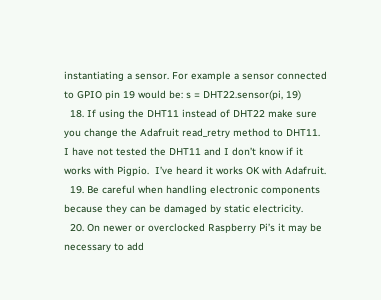instantiating a sensor. For example a sensor connected to GPIO pin 19 would be: s = DHT22.sensor(pi, 19)
  18. If using the DHT11 instead of DHT22 make sure you change the Adafruit read_retry method to DHT11.  I have not tested the DHT11 and I don’t know if it works with Pigpio.  I’ve heard it works OK with Adafruit.
  19. Be careful when handling electronic components because they can be damaged by static electricity.
  20. On newer or overclocked Raspberry Pi’s it may be necessary to add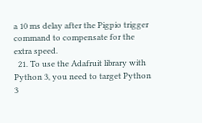a 10 ms delay after the Pigpio trigger command to compensate for the extra speed.
  21. To use the Adafruit library with Python 3, you need to target Python 3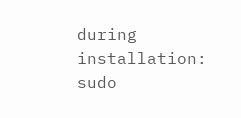during installation: sudo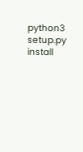python3 setup.py install